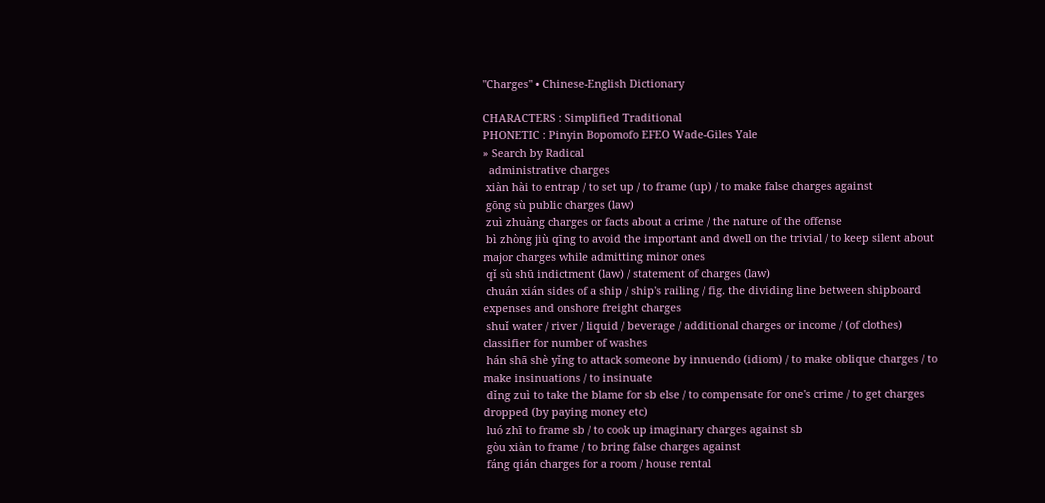"Charges" • Chinese-English Dictionary

CHARACTERS : Simplified Traditional
PHONETIC : Pinyin Bopomofo EFEO Wade-Giles Yale
» Search by Radical
  administrative charges
 xiàn hài to entrap / to set up / to frame (up) / to make false charges against
 gōng sù public charges (law)
 zuì zhuàng charges or facts about a crime / the nature of the offense
 bì zhòng jiù qīng to avoid the important and dwell on the trivial / to keep silent about major charges while admitting minor ones
 qǐ sù shū indictment (law) / statement of charges (law)
 chuán xián sides of a ship / ship's railing / fig. the dividing line between shipboard expenses and onshore freight charges
 shuǐ water / river / liquid / beverage / additional charges or income / (of clothes) classifier for number of washes
 hán shā shè yǐng to attack someone by innuendo (idiom) / to make oblique charges / to make insinuations / to insinuate
 dǐng zuì to take the blame for sb else / to compensate for one's crime / to get charges dropped (by paying money etc)
 luó zhī to frame sb / to cook up imaginary charges against sb
 gòu xiàn to frame / to bring false charges against
 fáng qián charges for a room / house rental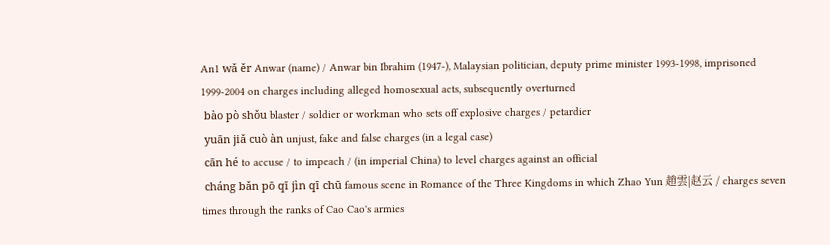An1 wǎ ěr Anwar (name) / Anwar bin Ibrahim (1947-), Malaysian politician, deputy prime minister 1993-1998, imprisoned 1999-2004 on charges including alleged homosexual acts, subsequently overturned
 bào pò shǒu blaster / soldier or workman who sets off explosive charges / petardier
 yuān jiǎ cuò àn unjust, fake and false charges (in a legal case)
 cān hé to accuse / to impeach / (in imperial China) to level charges against an official
 cháng bǎn pō qī jìn qī chū famous scene in Romance of the Three Kingdoms in which Zhao Yun 趙雲|赵云 / charges seven times through the ranks of Cao Cao's armies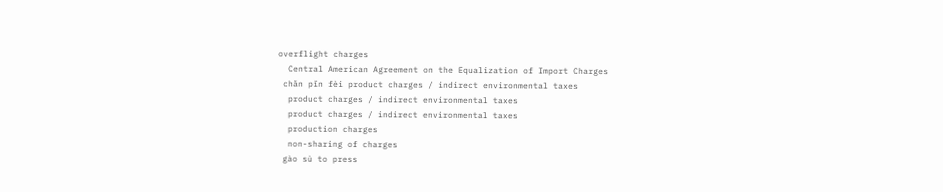overflight charges
  Central American Agreement on the Equalization of Import Charges
 chǎn pǐn fèi product charges / indirect environmental taxes
  product charges / indirect environmental taxes
  product charges / indirect environmental taxes
  production charges
  non-sharing of charges
 gào sù to press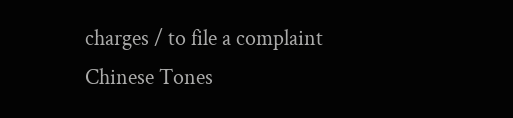charges / to file a complaint
Chinese Tones